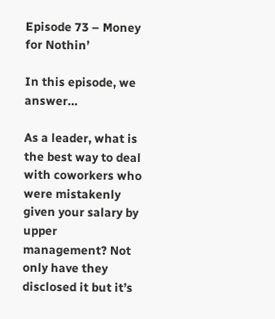Episode 73 – Money for Nothin’

In this episode, we answer…

As a leader, what is the best way to deal with coworkers who were mistakenly given your salary by upper management? Not only have they disclosed it but it’s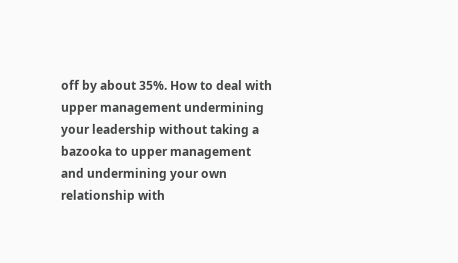off by about 35%. How to deal with upper management undermining your leadership without taking a bazooka to upper management and undermining your own relationship with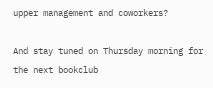upper management and coworkers?

And stay tuned on Thursday morning for the next bookclub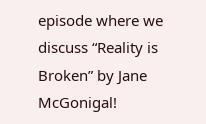episode where we discuss “Reality is Broken” by Jane McGonigal!